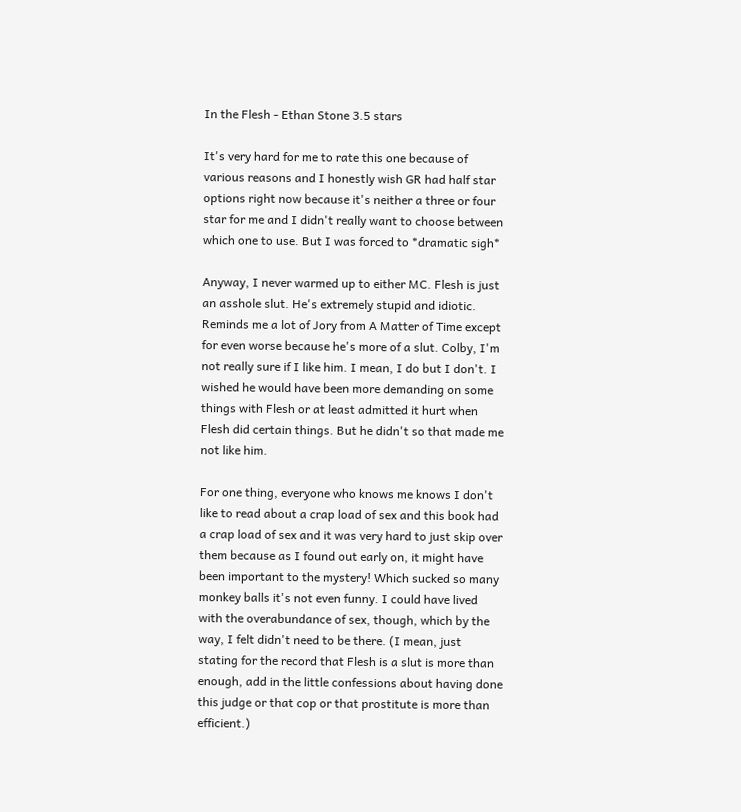In the Flesh - Ethan Stone 3.5 stars

It's very hard for me to rate this one because of various reasons and I honestly wish GR had half star options right now because it's neither a three or four star for me and I didn't really want to choose between which one to use. But I was forced to *dramatic sigh*

Anyway, I never warmed up to either MC. Flesh is just an asshole slut. He's extremely stupid and idiotic. Reminds me a lot of Jory from A Matter of Time except for even worse because he's more of a slut. Colby, I'm not really sure if I like him. I mean, I do but I don't. I wished he would have been more demanding on some things with Flesh or at least admitted it hurt when Flesh did certain things. But he didn't so that made me not like him.

For one thing, everyone who knows me knows I don't like to read about a crap load of sex and this book had a crap load of sex and it was very hard to just skip over them because as I found out early on, it might have been important to the mystery! Which sucked so many monkey balls it's not even funny. I could have lived with the overabundance of sex, though, which by the way, I felt didn't need to be there. (I mean, just stating for the record that Flesh is a slut is more than enough, add in the little confessions about having done this judge or that cop or that prostitute is more than efficient.)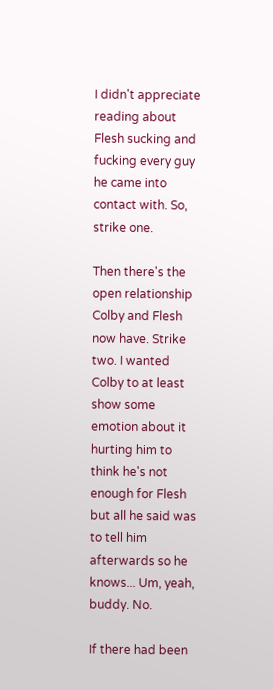I didn't appreciate reading about Flesh sucking and fucking every guy he came into contact with. So, strike one.

Then there's the open relationship Colby and Flesh now have. Strike two. I wanted Colby to at least show some emotion about it hurting him to think he's not enough for Flesh but all he said was to tell him afterwards so he knows... Um, yeah, buddy. No.

If there had been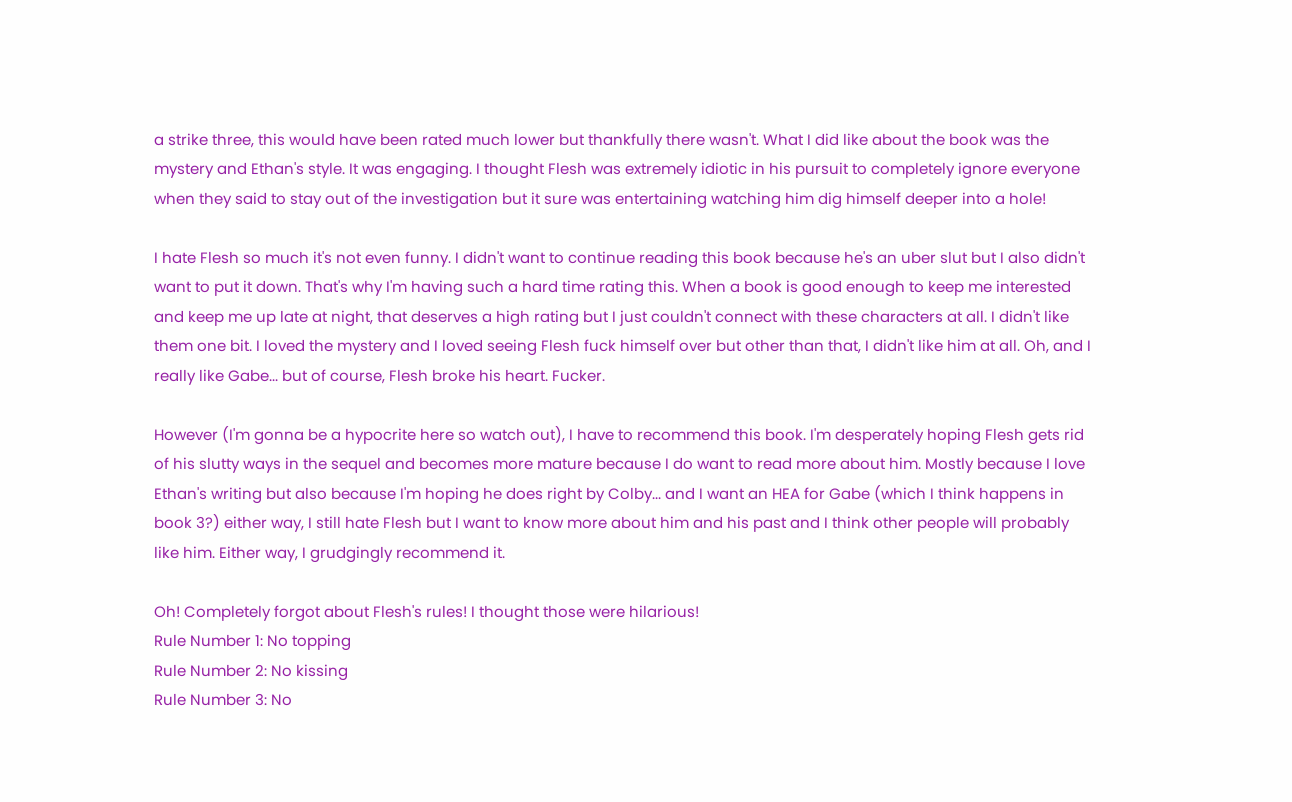a strike three, this would have been rated much lower but thankfully there wasn't. What I did like about the book was the mystery and Ethan's style. It was engaging. I thought Flesh was extremely idiotic in his pursuit to completely ignore everyone when they said to stay out of the investigation but it sure was entertaining watching him dig himself deeper into a hole!

I hate Flesh so much it's not even funny. I didn't want to continue reading this book because he's an uber slut but I also didn't want to put it down. That's why I'm having such a hard time rating this. When a book is good enough to keep me interested and keep me up late at night, that deserves a high rating but I just couldn't connect with these characters at all. I didn't like them one bit. I loved the mystery and I loved seeing Flesh fuck himself over but other than that, I didn't like him at all. Oh, and I really like Gabe... but of course, Flesh broke his heart. Fucker.

However (I'm gonna be a hypocrite here so watch out), I have to recommend this book. I'm desperately hoping Flesh gets rid of his slutty ways in the sequel and becomes more mature because I do want to read more about him. Mostly because I love Ethan's writing but also because I'm hoping he does right by Colby... and I want an HEA for Gabe (which I think happens in book 3?) either way, I still hate Flesh but I want to know more about him and his past and I think other people will probably like him. Either way, I grudgingly recommend it.

Oh! Completely forgot about Flesh's rules! I thought those were hilarious!
Rule Number 1: No topping
Rule Number 2: No kissing
Rule Number 3: No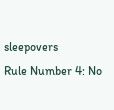sleepovers
Rule Number 4: No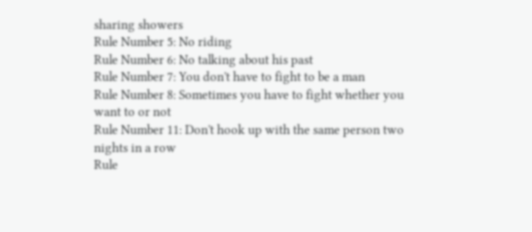sharing showers
Rule Number 5: No riding
Rule Number 6: No talking about his past
Rule Number 7: You don't have to fight to be a man
Rule Number 8: Sometimes you have to fight whether you want to or not
Rule Number 11: Don't hook up with the same person two nights in a row
Rule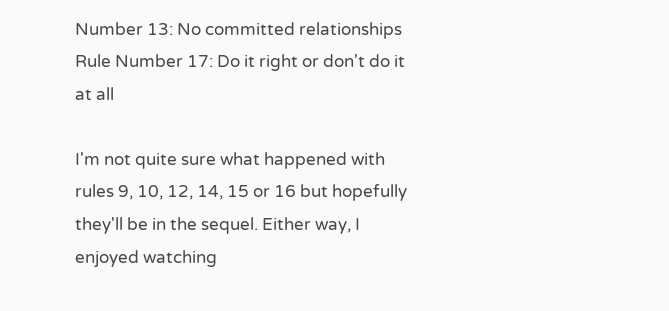Number 13: No committed relationships
Rule Number 17: Do it right or don't do it at all

I'm not quite sure what happened with rules 9, 10, 12, 14, 15 or 16 but hopefully they'll be in the sequel. Either way, I enjoyed watching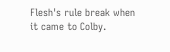Flesh's rule break when it came to Colby.